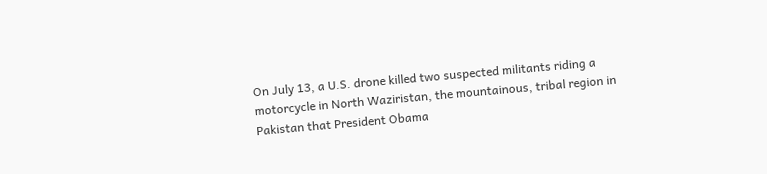On July 13, a U.S. drone killed two suspected militants riding a motorcycle in North Waziristan, the mountainous, tribal region in Pakistan that President Obama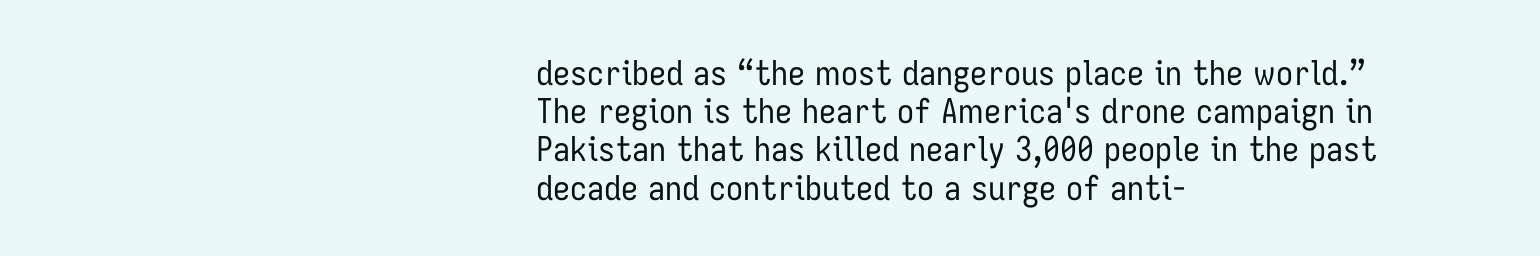described as “the most dangerous place in the world.” The region is the heart of America's drone campaign in Pakistan that has killed nearly 3,000 people in the past decade and contributed to a surge of anti-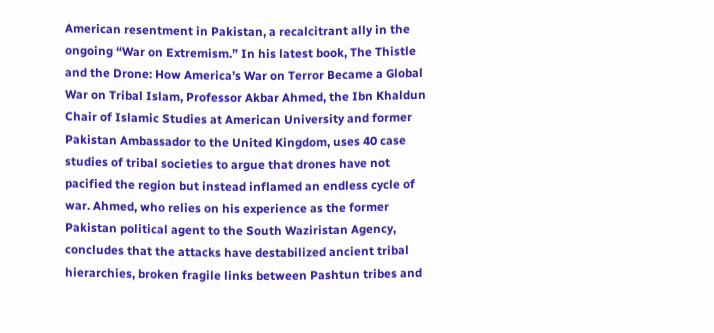American resentment in Pakistan, a recalcitrant ally in the ongoing “War on Extremism.” In his latest book, The Thistle and the Drone: How America’s War on Terror Became a Global War on Tribal Islam, Professor Akbar Ahmed, the Ibn Khaldun Chair of Islamic Studies at American University and former Pakistan Ambassador to the United Kingdom, uses 40 case studies of tribal societies to argue that drones have not pacified the region but instead inflamed an endless cycle of war. Ahmed, who relies on his experience as the former Pakistan political agent to the South Waziristan Agency, concludes that the attacks have destabilized ancient tribal hierarchies, broken fragile links between Pashtun tribes and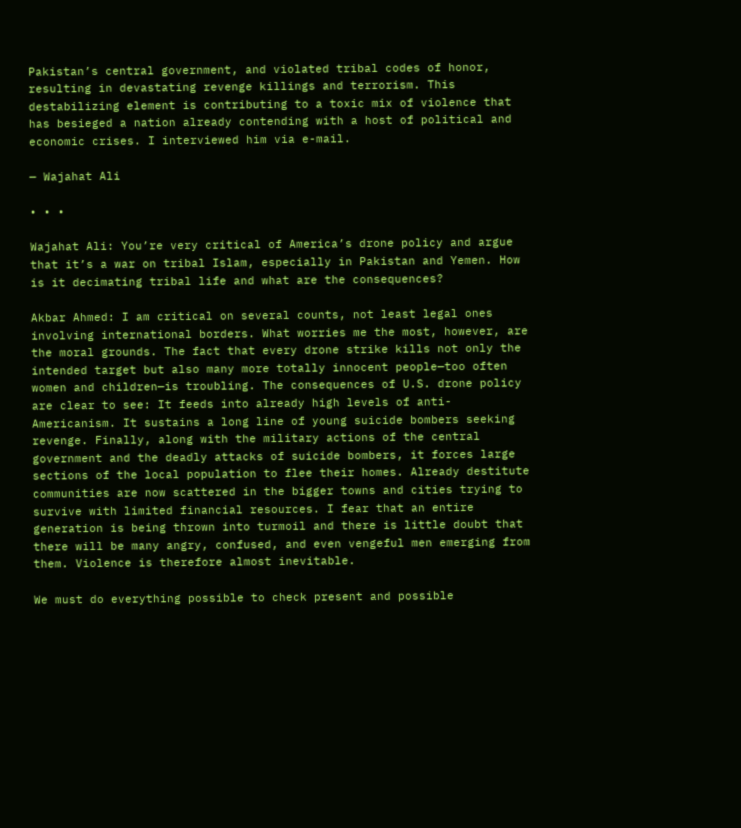Pakistan’s central government, and violated tribal codes of honor, resulting in devastating revenge killings and terrorism. This destabilizing element is contributing to a toxic mix of violence that has besieged a nation already contending with a host of political and economic crises. I interviewed him via e-mail.

— Wajahat Ali

• • •

Wajahat Ali: You’re very critical of America’s drone policy and argue that it’s a war on tribal Islam, especially in Pakistan and Yemen. How is it decimating tribal life and what are the consequences?

Akbar Ahmed: I am critical on several counts, not least legal ones involving international borders. What worries me the most, however, are the moral grounds. The fact that every drone strike kills not only the intended target but also many more totally innocent people—too often women and children—is troubling. The consequences of U.S. drone policy are clear to see: It feeds into already high levels of anti-Americanism. It sustains a long line of young suicide bombers seeking revenge. Finally, along with the military actions of the central government and the deadly attacks of suicide bombers, it forces large sections of the local population to flee their homes. Already destitute communities are now scattered in the bigger towns and cities trying to survive with limited financial resources. I fear that an entire generation is being thrown into turmoil and there is little doubt that there will be many angry, confused, and even vengeful men emerging from them. Violence is therefore almost inevitable.

We must do everything possible to check present and possible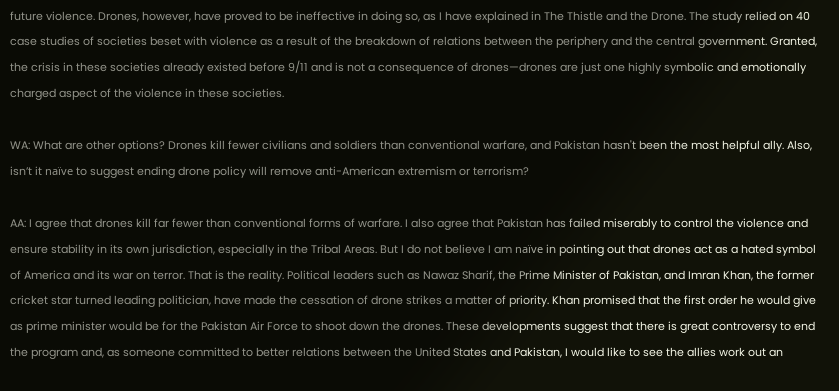future violence. Drones, however, have proved to be ineffective in doing so, as I have explained in The Thistle and the Drone. The study relied on 40 case studies of societies beset with violence as a result of the breakdown of relations between the periphery and the central government. Granted, the crisis in these societies already existed before 9/11 and is not a consequence of drones—drones are just one highly symbolic and emotionally charged aspect of the violence in these societies.

WA: What are other options? Drones kill fewer civilians and soldiers than conventional warfare, and Pakistan hasn't been the most helpful ally. Also, isn’t it naïve to suggest ending drone policy will remove anti-American extremism or terrorism?

AA: I agree that drones kill far fewer than conventional forms of warfare. I also agree that Pakistan has failed miserably to control the violence and ensure stability in its own jurisdiction, especially in the Tribal Areas. But I do not believe I am naïve in pointing out that drones act as a hated symbol of America and its war on terror. That is the reality. Political leaders such as Nawaz Sharif, the Prime Minister of Pakistan, and Imran Khan, the former cricket star turned leading politician, have made the cessation of drone strikes a matter of priority. Khan promised that the first order he would give as prime minister would be for the Pakistan Air Force to shoot down the drones. These developments suggest that there is great controversy to end the program and, as someone committed to better relations between the United States and Pakistan, I would like to see the allies work out an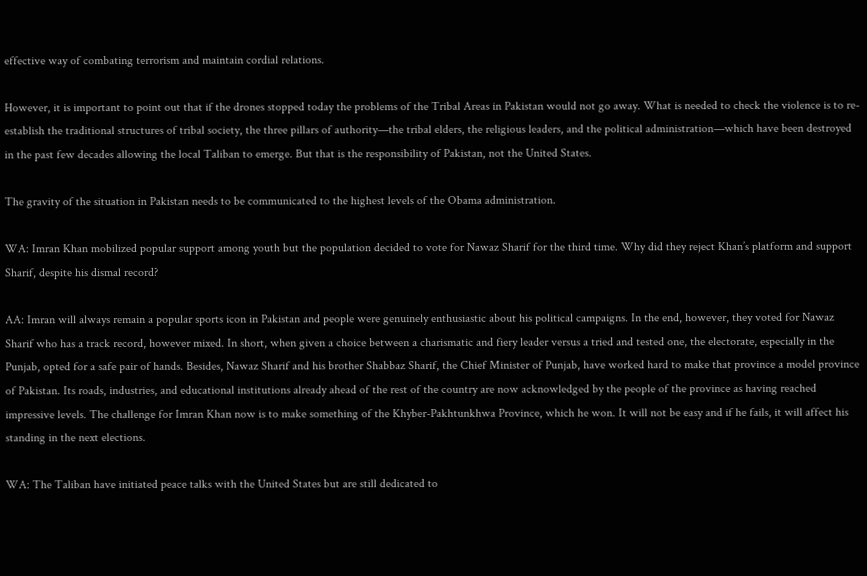effective way of combating terrorism and maintain cordial relations.

However, it is important to point out that if the drones stopped today the problems of the Tribal Areas in Pakistan would not go away. What is needed to check the violence is to re-establish the traditional structures of tribal society, the three pillars of authority—the tribal elders, the religious leaders, and the political administration—which have been destroyed in the past few decades allowing the local Taliban to emerge. But that is the responsibility of Pakistan, not the United States.

The gravity of the situation in Pakistan needs to be communicated to the highest levels of the Obama administration.

WA: Imran Khan mobilized popular support among youth but the population decided to vote for Nawaz Sharif for the third time. Why did they reject Khan’s platform and support Sharif, despite his dismal record?

AA: Imran will always remain a popular sports icon in Pakistan and people were genuinely enthusiastic about his political campaigns. In the end, however, they voted for Nawaz Sharif who has a track record, however mixed. In short, when given a choice between a charismatic and fiery leader versus a tried and tested one, the electorate, especially in the Punjab, opted for a safe pair of hands. Besides, Nawaz Sharif and his brother Shabbaz Sharif, the Chief Minister of Punjab, have worked hard to make that province a model province of Pakistan. Its roads, industries, and educational institutions already ahead of the rest of the country are now acknowledged by the people of the province as having reached impressive levels. The challenge for Imran Khan now is to make something of the Khyber-Pakhtunkhwa Province, which he won. It will not be easy and if he fails, it will affect his standing in the next elections.

WA: The Taliban have initiated peace talks with the United States but are still dedicated to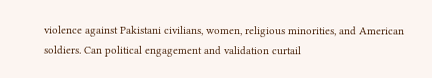violence against Pakistani civilians, women, religious minorities, and American soldiers. Can political engagement and validation curtail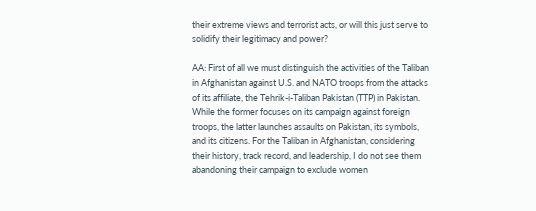their extreme views and terrorist acts, or will this just serve to solidify their legitimacy and power?

AA: First of all we must distinguish the activities of the Taliban in Afghanistan against U.S. and NATO troops from the attacks of its affiliate, the Tehrik-i-Taliban Pakistan (TTP) in Pakistan. While the former focuses on its campaign against foreign troops, the latter launches assaults on Pakistan, its symbols, and its citizens. For the Taliban in Afghanistan, considering their history, track record, and leadership, I do not see them abandoning their campaign to exclude women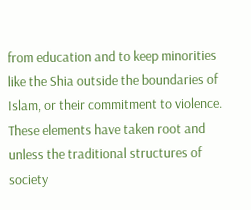from education and to keep minorities like the Shia outside the boundaries of Islam, or their commitment to violence. These elements have taken root and unless the traditional structures of society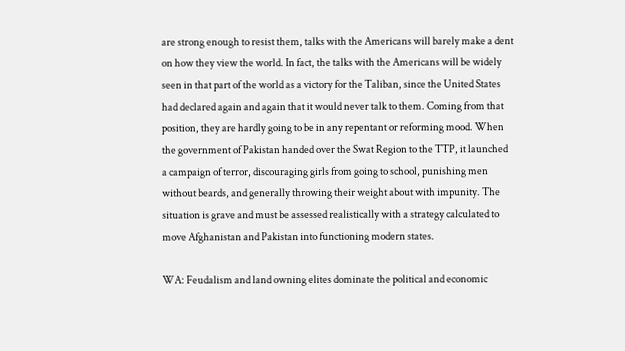are strong enough to resist them, talks with the Americans will barely make a dent on how they view the world. In fact, the talks with the Americans will be widely seen in that part of the world as a victory for the Taliban, since the United States had declared again and again that it would never talk to them. Coming from that position, they are hardly going to be in any repentant or reforming mood. When the government of Pakistan handed over the Swat Region to the TTP, it launched a campaign of terror, discouraging girls from going to school, punishing men without beards, and generally throwing their weight about with impunity. The situation is grave and must be assessed realistically with a strategy calculated to move Afghanistan and Pakistan into functioning modern states.

WA: Feudalism and land owning elites dominate the political and economic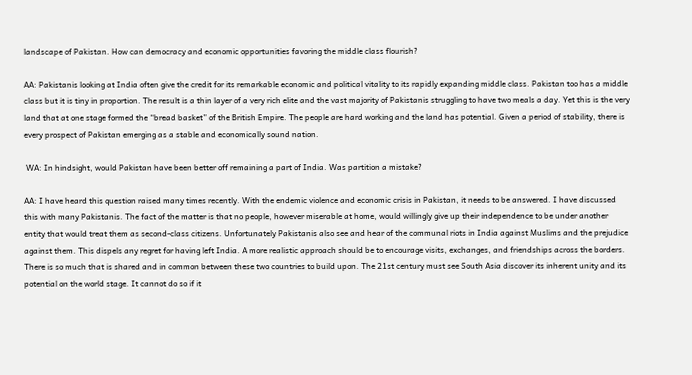landscape of Pakistan. How can democracy and economic opportunities favoring the middle class flourish?

AA: Pakistanis looking at India often give the credit for its remarkable economic and political vitality to its rapidly expanding middle class. Pakistan too has a middle class but it is tiny in proportion. The result is a thin layer of a very rich elite and the vast majority of Pakistanis struggling to have two meals a day. Yet this is the very land that at one stage formed the “bread basket” of the British Empire. The people are hard working and the land has potential. Given a period of stability, there is every prospect of Pakistan emerging as a stable and economically sound nation.

 WA: In hindsight, would Pakistan have been better off remaining a part of India. Was partition a mistake?

AA: I have heard this question raised many times recently. With the endemic violence and economic crisis in Pakistan, it needs to be answered. I have discussed this with many Pakistanis. The fact of the matter is that no people, however miserable at home, would willingly give up their independence to be under another entity that would treat them as second-class citizens. Unfortunately Pakistanis also see and hear of the communal riots in India against Muslims and the prejudice against them. This dispels any regret for having left India. A more realistic approach should be to encourage visits, exchanges, and friendships across the borders. There is so much that is shared and in common between these two countries to build upon. The 21st century must see South Asia discover its inherent unity and its potential on the world stage. It cannot do so if it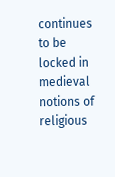continues to be locked in medieval notions of religious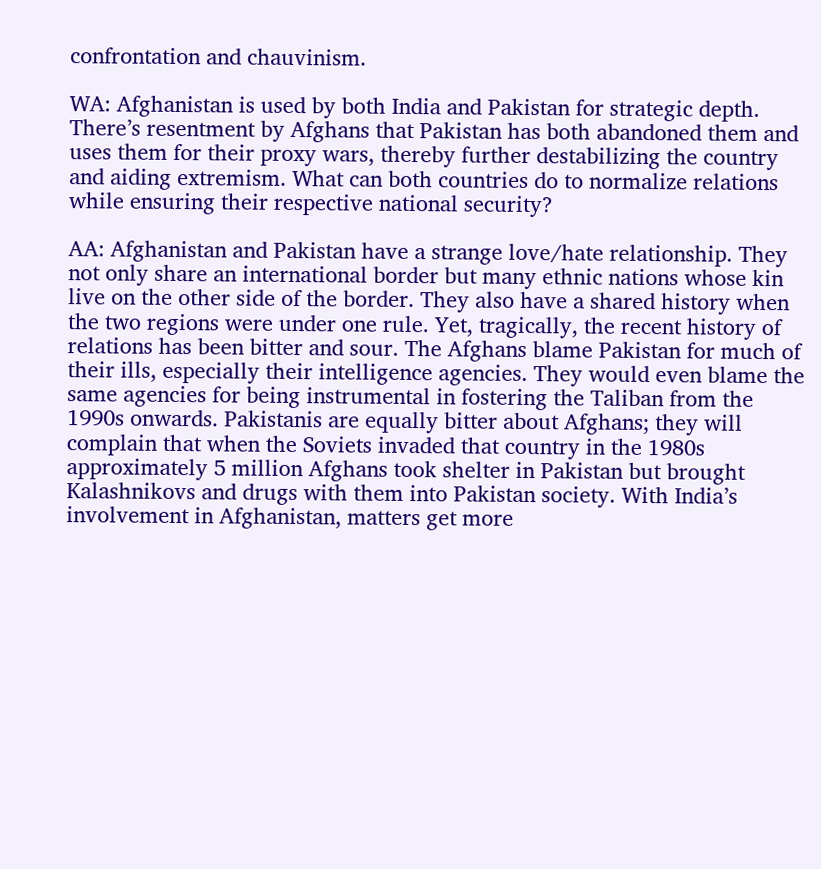confrontation and chauvinism.

WA: Afghanistan is used by both India and Pakistan for strategic depth. There’s resentment by Afghans that Pakistan has both abandoned them and uses them for their proxy wars, thereby further destabilizing the country and aiding extremism. What can both countries do to normalize relations while ensuring their respective national security?

AA: Afghanistan and Pakistan have a strange love/hate relationship. They not only share an international border but many ethnic nations whose kin live on the other side of the border. They also have a shared history when the two regions were under one rule. Yet, tragically, the recent history of relations has been bitter and sour. The Afghans blame Pakistan for much of their ills, especially their intelligence agencies. They would even blame the same agencies for being instrumental in fostering the Taliban from the 1990s onwards. Pakistanis are equally bitter about Afghans; they will complain that when the Soviets invaded that country in the 1980s approximately 5 million Afghans took shelter in Pakistan but brought Kalashnikovs and drugs with them into Pakistan society. With India’s involvement in Afghanistan, matters get more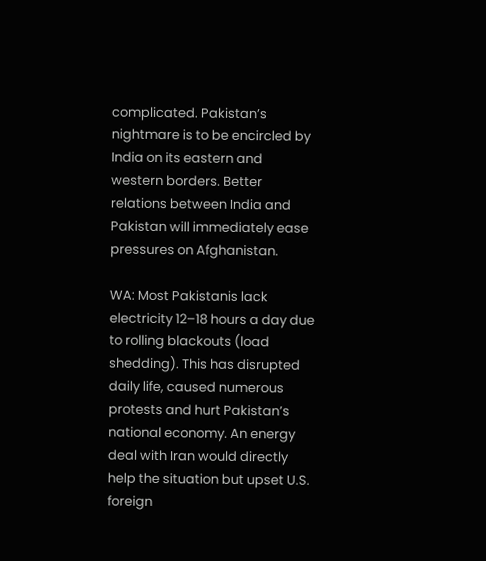complicated. Pakistan’s nightmare is to be encircled by India on its eastern and western borders. Better relations between India and Pakistan will immediately ease pressures on Afghanistan.

WA: Most Pakistanis lack electricity 12–18 hours a day due to rolling blackouts (load shedding). This has disrupted daily life, caused numerous protests and hurt Pakistan’s national economy. An energy deal with Iran would directly help the situation but upset U.S. foreign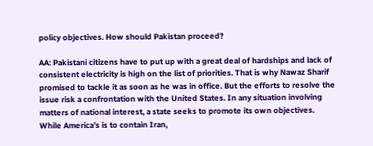policy objectives. How should Pakistan proceed?

AA: Pakistani citizens have to put up with a great deal of hardships and lack of consistent electricity is high on the list of priorities. That is why Nawaz Sharif promised to tackle it as soon as he was in office. But the efforts to resolve the issue risk a confrontation with the United States. In any situation involving matters of national interest, a state seeks to promote its own objectives. While America’s is to contain Iran,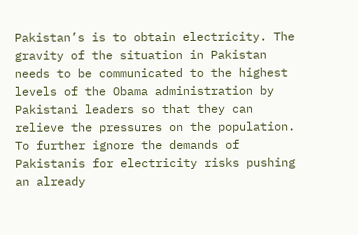Pakistan’s is to obtain electricity. The gravity of the situation in Pakistan needs to be communicated to the highest levels of the Obama administration by Pakistani leaders so that they can relieve the pressures on the population. To further ignore the demands of Pakistanis for electricity risks pushing an already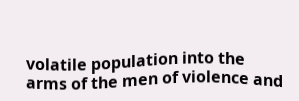volatile population into the arms of the men of violence and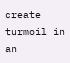create turmoil in an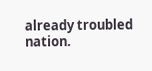already troubled nation.